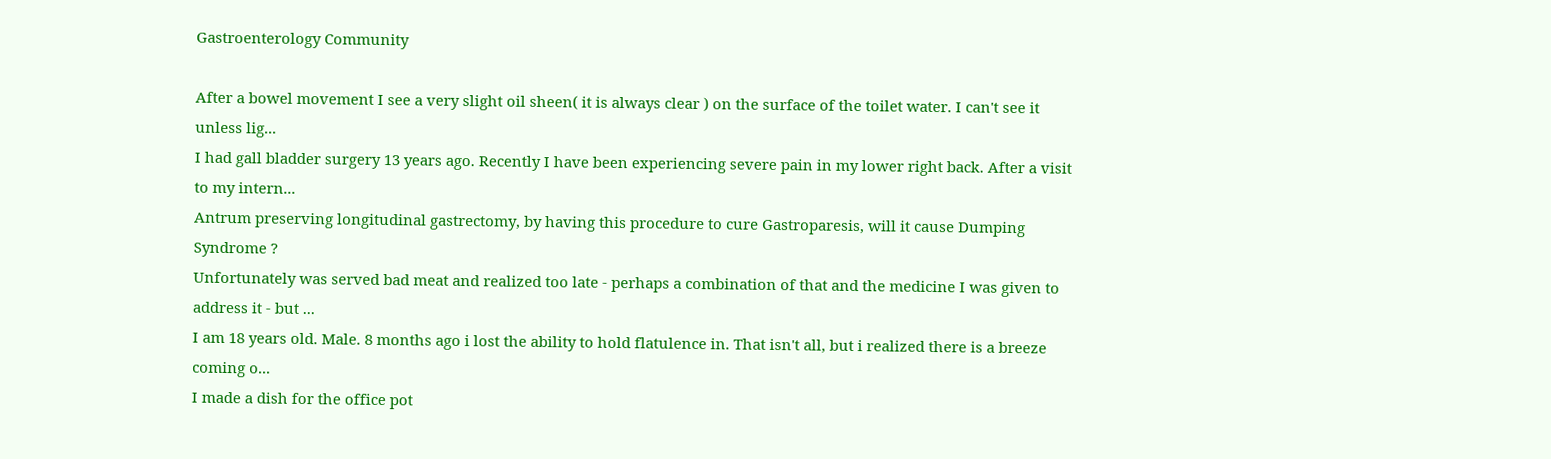Gastroenterology Community

After a bowel movement I see a very slight oil sheen( it is always clear ) on the surface of the toilet water. I can't see it unless lig...
I had gall bladder surgery 13 years ago. Recently I have been experiencing severe pain in my lower right back. After a visit to my intern...
Antrum preserving longitudinal gastrectomy, by having this procedure to cure Gastroparesis, will it cause Dumping Syndrome ?
Unfortunately was served bad meat and realized too late - perhaps a combination of that and the medicine I was given to address it - but ...
I am 18 years old. Male. 8 months ago i lost the ability to hold flatulence in. That isn't all, but i realized there is a breeze coming o...
I made a dish for the office pot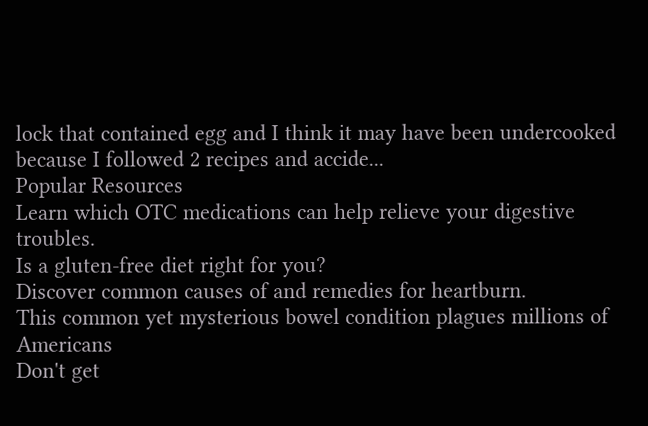lock that contained egg and I think it may have been undercooked because I followed 2 recipes and accide...
Popular Resources
Learn which OTC medications can help relieve your digestive troubles.
Is a gluten-free diet right for you?
Discover common causes of and remedies for heartburn.
This common yet mysterious bowel condition plagues millions of Americans
Don't get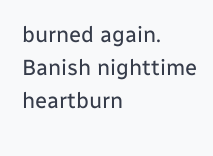burned again. Banish nighttime heartburn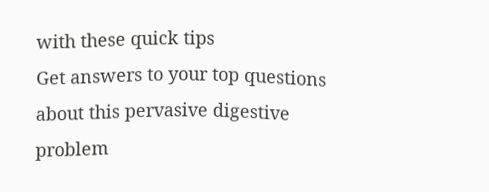with these quick tips
Get answers to your top questions about this pervasive digestive problem